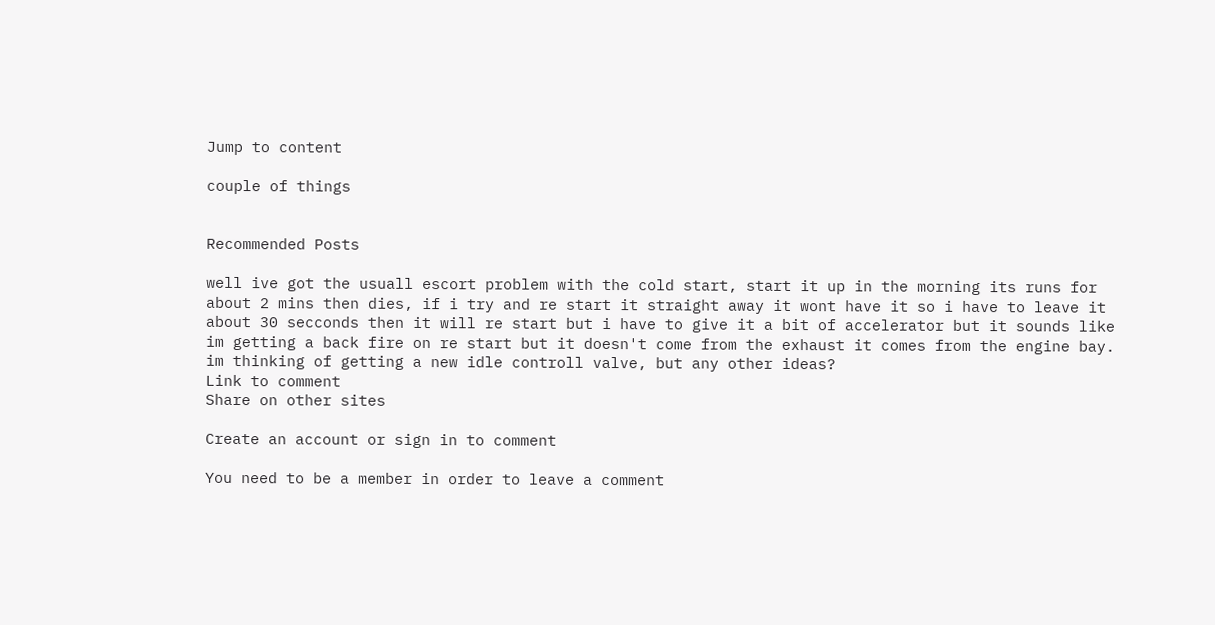Jump to content

couple of things


Recommended Posts

well ive got the usuall escort problem with the cold start, start it up in the morning its runs for about 2 mins then dies, if i try and re start it straight away it wont have it so i have to leave it about 30 secconds then it will re start but i have to give it a bit of accelerator but it sounds like im getting a back fire on re start but it doesn't come from the exhaust it comes from the engine bay. im thinking of getting a new idle controll valve, but any other ideas?
Link to comment
Share on other sites

Create an account or sign in to comment

You need to be a member in order to leave a comment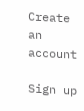Create an account

Sign up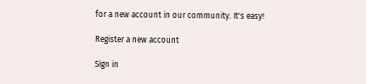for a new account in our community. It's easy!

Register a new account

Sign in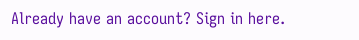Already have an account? Sign in here.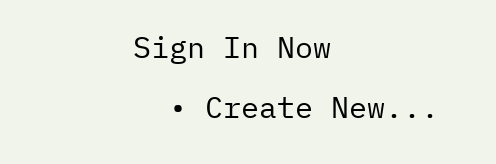Sign In Now
  • Create New...